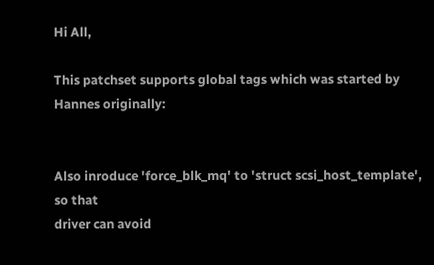Hi All,

This patchset supports global tags which was started by Hannes originally:


Also inroduce 'force_blk_mq' to 'struct scsi_host_template', so that
driver can avoid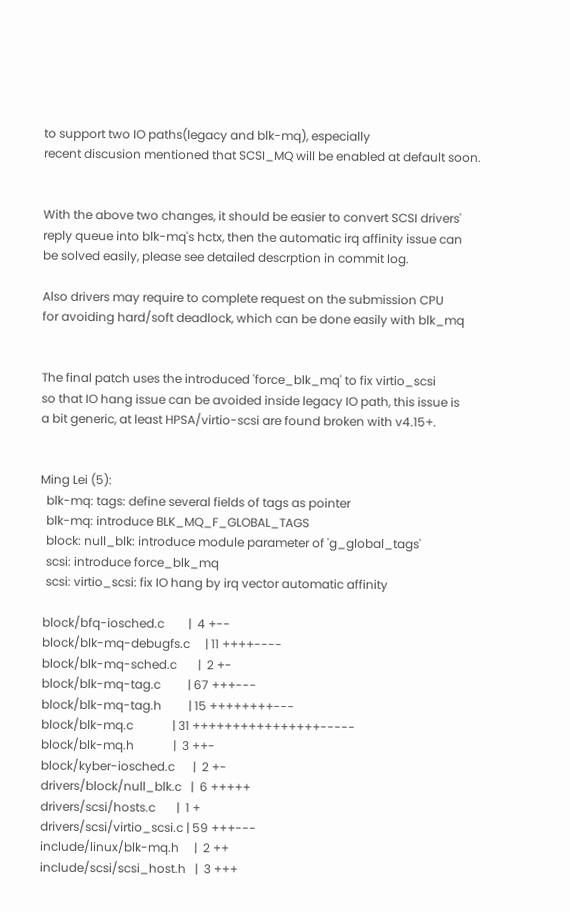to support two IO paths(legacy and blk-mq), especially
recent discusion mentioned that SCSI_MQ will be enabled at default soon.


With the above two changes, it should be easier to convert SCSI drivers'
reply queue into blk-mq's hctx, then the automatic irq affinity issue can
be solved easily, please see detailed descrption in commit log.

Also drivers may require to complete request on the submission CPU
for avoiding hard/soft deadlock, which can be done easily with blk_mq


The final patch uses the introduced 'force_blk_mq' to fix virtio_scsi
so that IO hang issue can be avoided inside legacy IO path, this issue is
a bit generic, at least HPSA/virtio-scsi are found broken with v4.15+.


Ming Lei (5):
  blk-mq: tags: define several fields of tags as pointer
  blk-mq: introduce BLK_MQ_F_GLOBAL_TAGS
  block: null_blk: introduce module parameter of 'g_global_tags'
  scsi: introduce force_blk_mq
  scsi: virtio_scsi: fix IO hang by irq vector automatic affinity

 block/bfq-iosched.c        |  4 +--
 block/blk-mq-debugfs.c     | 11 ++++----
 block/blk-mq-sched.c       |  2 +-
 block/blk-mq-tag.c         | 67 +++---
 block/blk-mq-tag.h         | 15 ++++++++---
 block/blk-mq.c             | 31 ++++++++++++++++-----
 block/blk-mq.h             |  3 ++-
 block/kyber-iosched.c      |  2 +-
 drivers/block/null_blk.c   |  6 +++++
 drivers/scsi/hosts.c       |  1 +
 drivers/scsi/virtio_scsi.c | 59 +++---
 include/linux/blk-mq.h     |  2 ++
 include/scsi/scsi_host.h   |  3 +++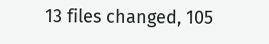13 files changed, 105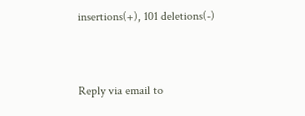insertions(+), 101 deletions(-)


Reply via email to